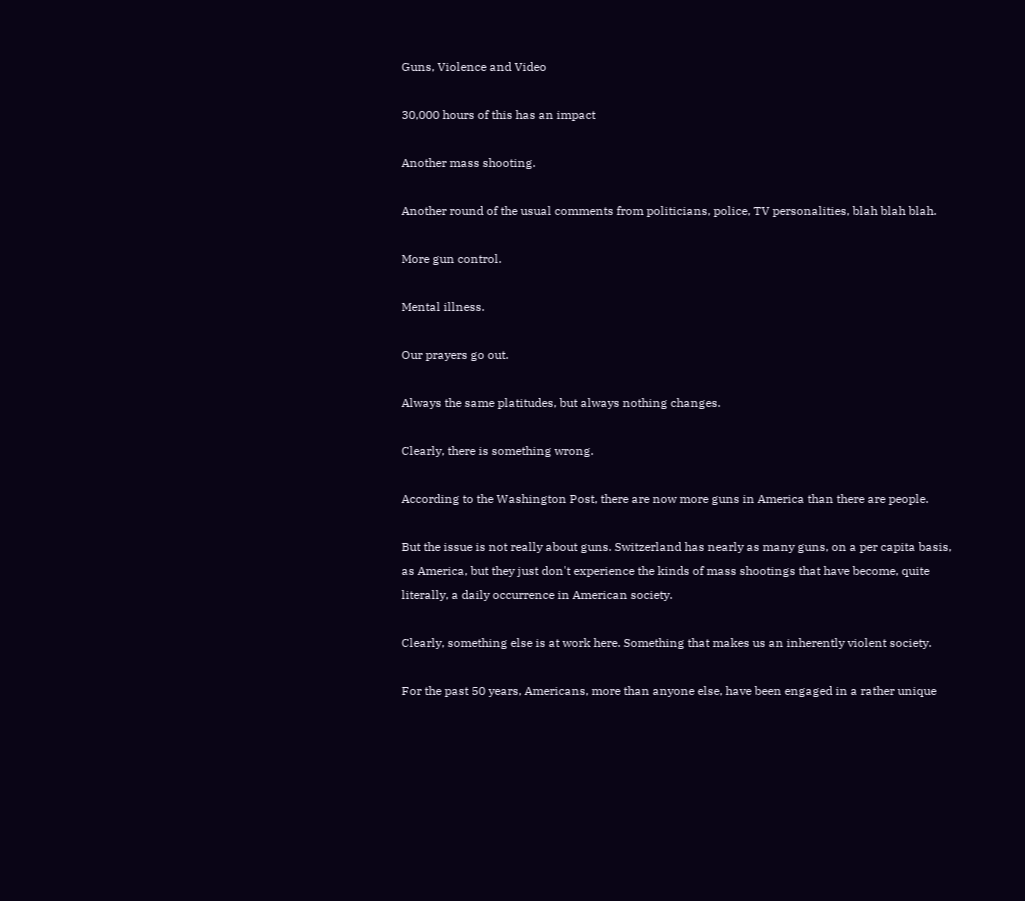Guns, Violence and Video

30,000 hours of this has an impact

Another mass shooting.

Another round of the usual comments from politicians, police, TV personalities, blah blah blah.

More gun control.

Mental illness.

Our prayers go out.

Always the same platitudes, but always nothing changes.

Clearly, there is something wrong.

According to the Washington Post, there are now more guns in America than there are people.

But the issue is not really about guns. Switzerland has nearly as many guns, on a per capita basis, as America, but they just don't experience the kinds of mass shootings that have become, quite literally, a daily occurrence in American society.

Clearly, something else is at work here. Something that makes us an inherently violent society.

For the past 50 years, Americans, more than anyone else, have been engaged in a rather unique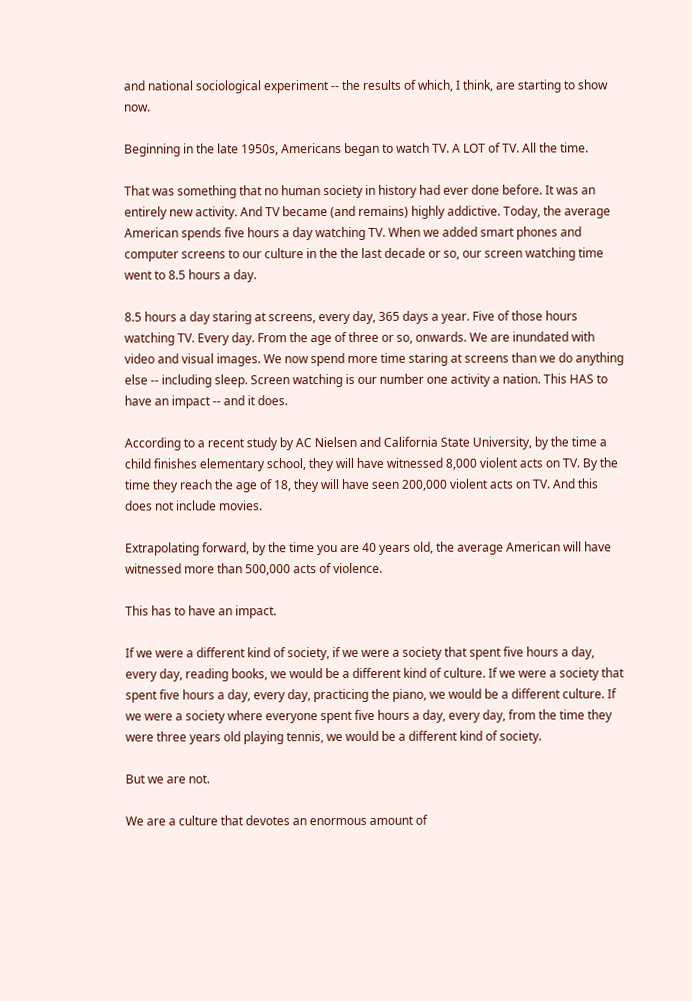and national sociological experiment -- the results of which, I think, are starting to show now.

Beginning in the late 1950s, Americans began to watch TV. A LOT of TV. All the time.

That was something that no human society in history had ever done before. It was an entirely new activity. And TV became (and remains) highly addictive. Today, the average American spends five hours a day watching TV. When we added smart phones and computer screens to our culture in the the last decade or so, our screen watching time went to 8.5 hours a day.

8.5 hours a day staring at screens, every day, 365 days a year. Five of those hours watching TV. Every day. From the age of three or so, onwards. We are inundated with video and visual images. We now spend more time staring at screens than we do anything else -- including sleep. Screen watching is our number one activity a nation. This HAS to have an impact -- and it does.

According to a recent study by AC Nielsen and California State University, by the time a child finishes elementary school, they will have witnessed 8,000 violent acts on TV. By the time they reach the age of 18, they will have seen 200,000 violent acts on TV. And this does not include movies.

Extrapolating forward, by the time you are 40 years old, the average American will have witnessed more than 500,000 acts of violence.

This has to have an impact.

If we were a different kind of society, if we were a society that spent five hours a day, every day, reading books, we would be a different kind of culture. If we were a society that spent five hours a day, every day, practicing the piano, we would be a different culture. If we were a society where everyone spent five hours a day, every day, from the time they were three years old playing tennis, we would be a different kind of society.

But we are not.

We are a culture that devotes an enormous amount of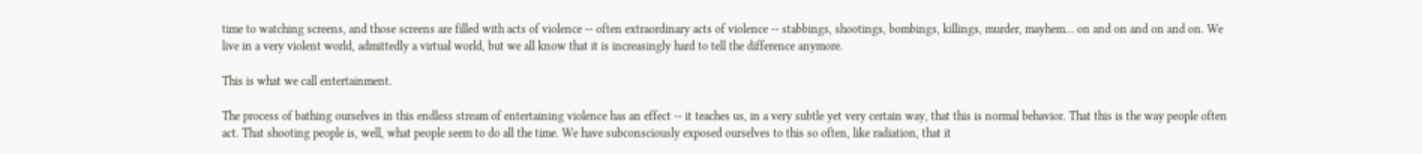time to watching screens, and those screens are filled with acts of violence -- often extraordinary acts of violence -- stabbings, shootings, bombings, killings, murder, mayhem... on and on and on and on. We live in a very violent world, admittedly a virtual world, but we all know that it is increasingly hard to tell the difference anymore.

This is what we call entertainment.

The process of bathing ourselves in this endless stream of entertaining violence has an effect -- it teaches us, in a very subtle yet very certain way, that this is normal behavior. That this is the way people often act. That shooting people is, well, what people seem to do all the time. We have subconsciously exposed ourselves to this so often, like radiation, that it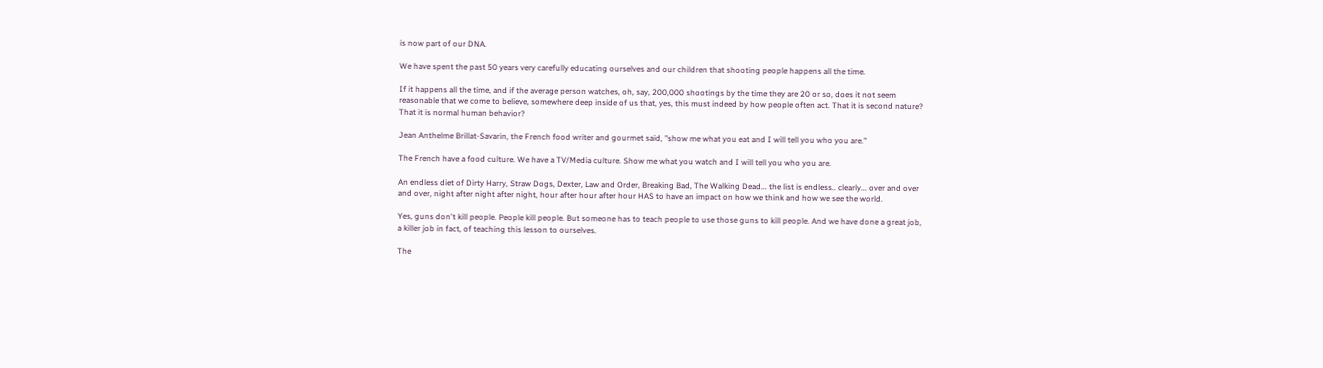is now part of our DNA.

We have spent the past 50 years very carefully educating ourselves and our children that shooting people happens all the time.

If it happens all the time, and if the average person watches, oh, say, 200,000 shootings by the time they are 20 or so, does it not seem reasonable that we come to believe, somewhere deep inside of us that, yes, this must indeed by how people often act. That it is second nature? That it is normal human behavior?

Jean Anthelme Brillat-Savarin, the French food writer and gourmet said, "show me what you eat and I will tell you who you are."

The French have a food culture. We have a TV/Media culture. Show me what you watch and I will tell you who you are.

An endless diet of Dirty Harry, Straw Dogs, Dexter, Law and Order, Breaking Bad, The Walking Dead... the list is endless.. clearly... over and over and over, night after night after night, hour after hour after hour HAS to have an impact on how we think and how we see the world.

Yes, guns don't kill people. People kill people. But someone has to teach people to use those guns to kill people. And we have done a great job, a killer job in fact, of teaching this lesson to ourselves.

The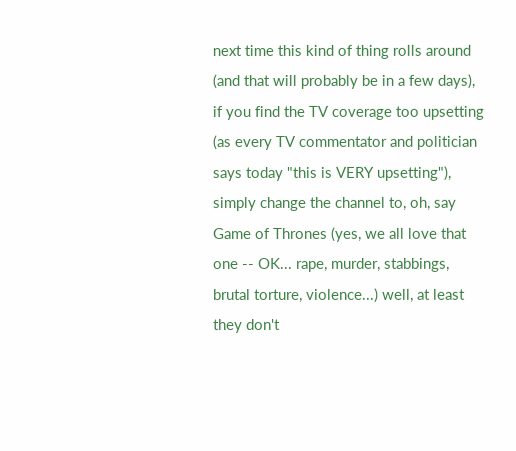next time this kind of thing rolls around (and that will probably be in a few days), if you find the TV coverage too upsetting (as every TV commentator and politician says today "this is VERY upsetting"), simply change the channel to, oh, say Game of Thrones (yes, we all love that one -- OK... rape, murder, stabbings, brutal torture, violence...) well, at least they don't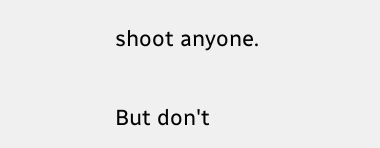shoot anyone.

But don't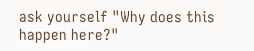ask yourself "Why does this happen here?"